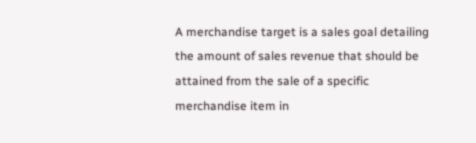A merchandise target is a sales goal detailing the amount of sales revenue that should be attained from the sale of a specific merchandise item in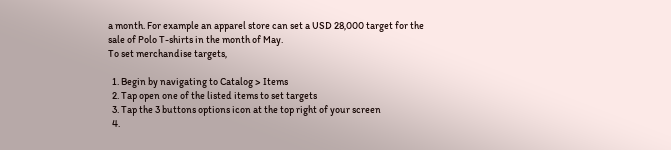a month. For example an apparel store can set a USD 28,000 target for the sale of Polo T-shirts in the month of May.
To set merchandise targets,

  1. Begin by navigating to Catalog > Items
  2. Tap open one of the listed items to set targets
  3. Tap the 3 buttons options icon at the top right of your screen
  4.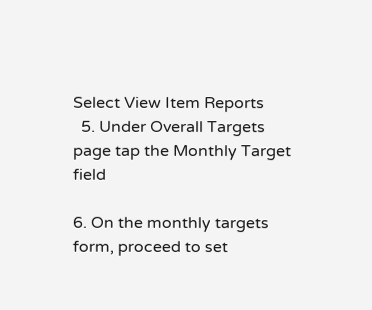Select View Item Reports
  5. Under Overall Targets page tap the Monthly Target field

6. On the monthly targets form, proceed to set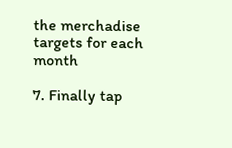the merchadise targets for each month

7. Finally tap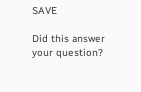SAVE

Did this answer your question?